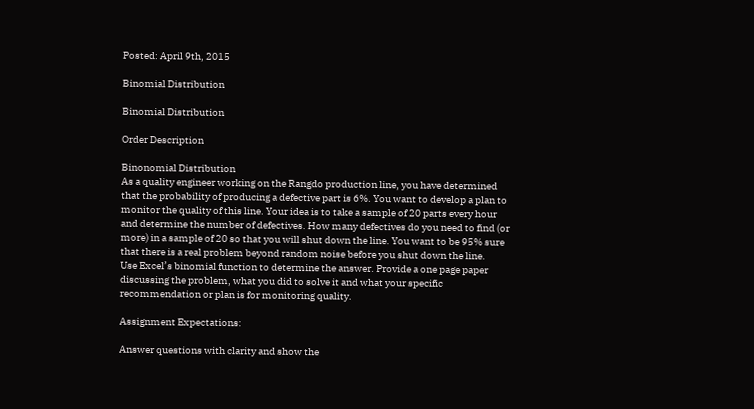Posted: April 9th, 2015

Binomial Distribution

Binomial Distribution

Order Description

Binonomial Distribution
As a quality engineer working on the Rangdo production line, you have determined that the probability of producing a defective part is 6%. You want to develop a plan to monitor the quality of this line. Your idea is to take a sample of 20 parts every hour and determine the number of defectives. How many defectives do you need to find (or more) in a sample of 20 so that you will shut down the line. You want to be 95% sure that there is a real problem beyond random noise before you shut down the line.
Use Excel’s binomial function to determine the answer. Provide a one page paper discussing the problem, what you did to solve it and what your specific recommendation or plan is for monitoring quality.

Assignment Expectations:

Answer questions with clarity and show the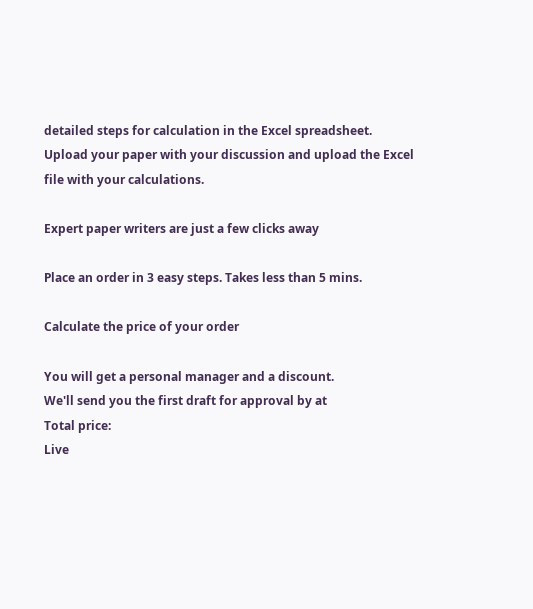detailed steps for calculation in the Excel spreadsheet. Upload your paper with your discussion and upload the Excel file with your calculations.

Expert paper writers are just a few clicks away

Place an order in 3 easy steps. Takes less than 5 mins.

Calculate the price of your order

You will get a personal manager and a discount.
We'll send you the first draft for approval by at
Total price:
Live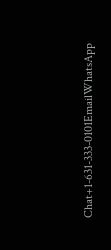Chat+1-631-333-0101EmailWhatsApp